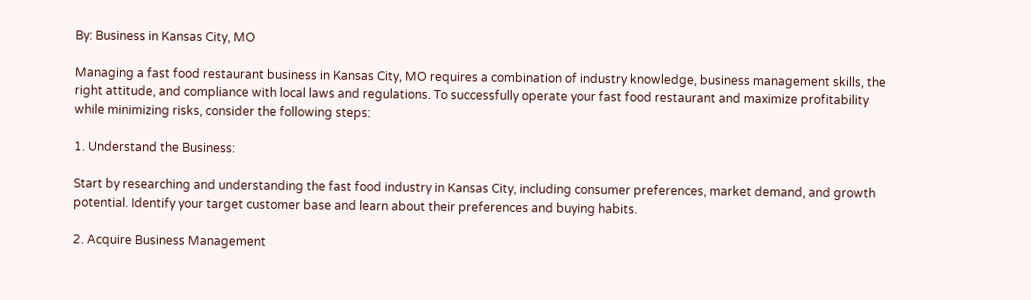By: Business in Kansas City, MO

Managing a fast food restaurant business in Kansas City, MO requires a combination of industry knowledge, business management skills, the right attitude, and compliance with local laws and regulations. To successfully operate your fast food restaurant and maximize profitability while minimizing risks, consider the following steps:

1. Understand the Business:

Start by researching and understanding the fast food industry in Kansas City, including consumer preferences, market demand, and growth potential. Identify your target customer base and learn about their preferences and buying habits.

2. Acquire Business Management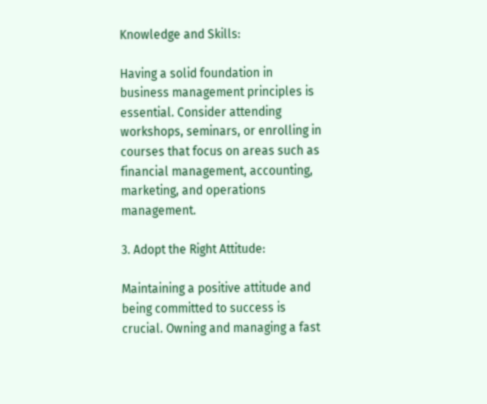Knowledge and Skills:

Having a solid foundation in business management principles is essential. Consider attending workshops, seminars, or enrolling in courses that focus on areas such as financial management, accounting, marketing, and operations management.

3. Adopt the Right Attitude:

Maintaining a positive attitude and being committed to success is crucial. Owning and managing a fast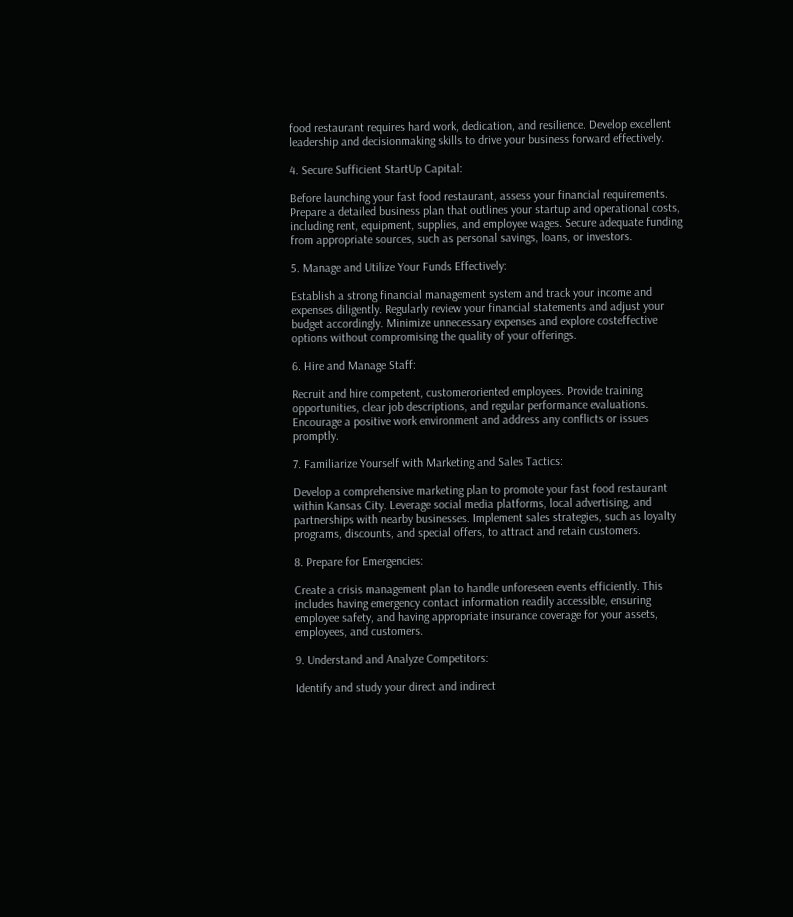food restaurant requires hard work, dedication, and resilience. Develop excellent leadership and decisionmaking skills to drive your business forward effectively.

4. Secure Sufficient StartUp Capital:

Before launching your fast food restaurant, assess your financial requirements. Prepare a detailed business plan that outlines your startup and operational costs, including rent, equipment, supplies, and employee wages. Secure adequate funding from appropriate sources, such as personal savings, loans, or investors.

5. Manage and Utilize Your Funds Effectively:

Establish a strong financial management system and track your income and expenses diligently. Regularly review your financial statements and adjust your budget accordingly. Minimize unnecessary expenses and explore costeffective options without compromising the quality of your offerings.

6. Hire and Manage Staff:

Recruit and hire competent, customeroriented employees. Provide training opportunities, clear job descriptions, and regular performance evaluations. Encourage a positive work environment and address any conflicts or issues promptly.

7. Familiarize Yourself with Marketing and Sales Tactics:

Develop a comprehensive marketing plan to promote your fast food restaurant within Kansas City. Leverage social media platforms, local advertising, and partnerships with nearby businesses. Implement sales strategies, such as loyalty programs, discounts, and special offers, to attract and retain customers.

8. Prepare for Emergencies:

Create a crisis management plan to handle unforeseen events efficiently. This includes having emergency contact information readily accessible, ensuring employee safety, and having appropriate insurance coverage for your assets, employees, and customers.

9. Understand and Analyze Competitors:

Identify and study your direct and indirect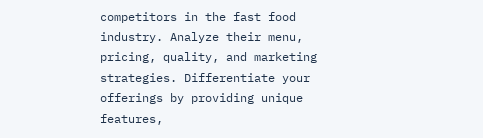competitors in the fast food industry. Analyze their menu, pricing, quality, and marketing strategies. Differentiate your offerings by providing unique features,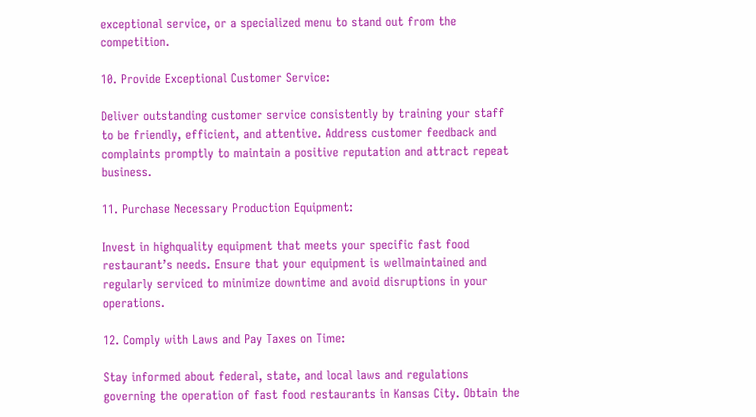exceptional service, or a specialized menu to stand out from the competition.

10. Provide Exceptional Customer Service:

Deliver outstanding customer service consistently by training your staff to be friendly, efficient, and attentive. Address customer feedback and complaints promptly to maintain a positive reputation and attract repeat business.

11. Purchase Necessary Production Equipment:

Invest in highquality equipment that meets your specific fast food restaurant’s needs. Ensure that your equipment is wellmaintained and regularly serviced to minimize downtime and avoid disruptions in your operations.

12. Comply with Laws and Pay Taxes on Time:

Stay informed about federal, state, and local laws and regulations governing the operation of fast food restaurants in Kansas City. Obtain the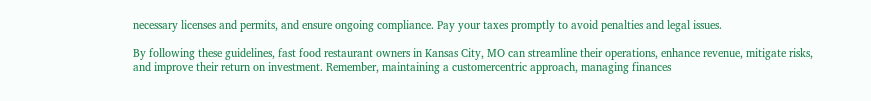necessary licenses and permits, and ensure ongoing compliance. Pay your taxes promptly to avoid penalties and legal issues.

By following these guidelines, fast food restaurant owners in Kansas City, MO can streamline their operations, enhance revenue, mitigate risks, and improve their return on investment. Remember, maintaining a customercentric approach, managing finances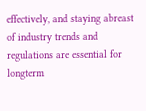effectively, and staying abreast of industry trends and regulations are essential for longterm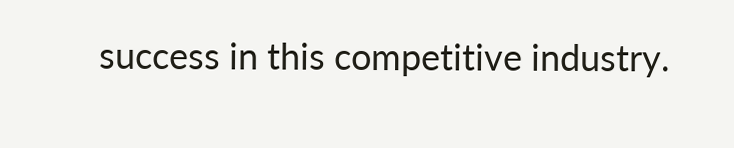success in this competitive industry.